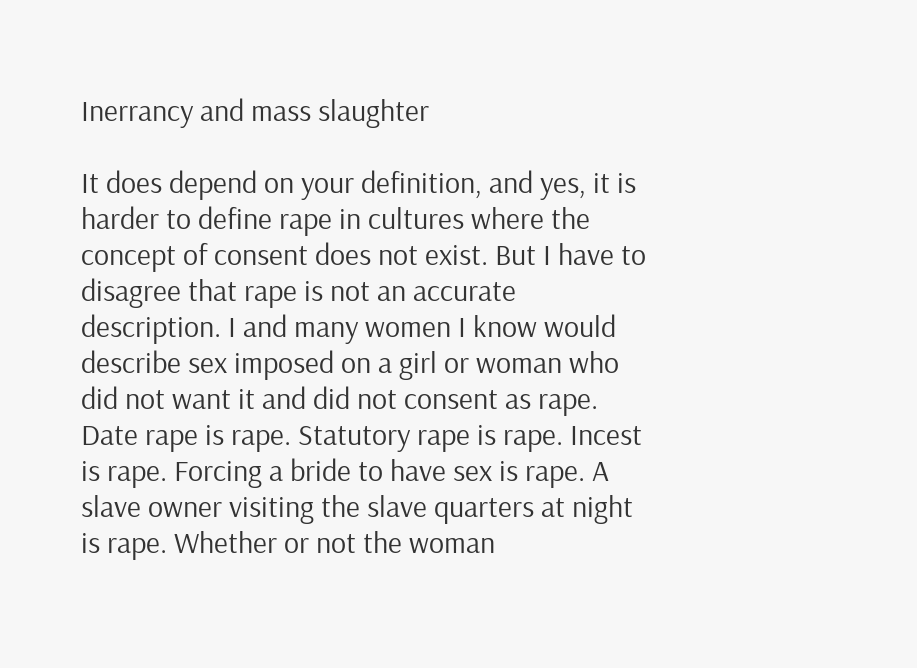Inerrancy and mass slaughter

It does depend on your definition, and yes, it is harder to define rape in cultures where the concept of consent does not exist. But I have to disagree that rape is not an accurate description. I and many women I know would describe sex imposed on a girl or woman who did not want it and did not consent as rape. Date rape is rape. Statutory rape is rape. Incest is rape. Forcing a bride to have sex is rape. A slave owner visiting the slave quarters at night is rape. Whether or not the woman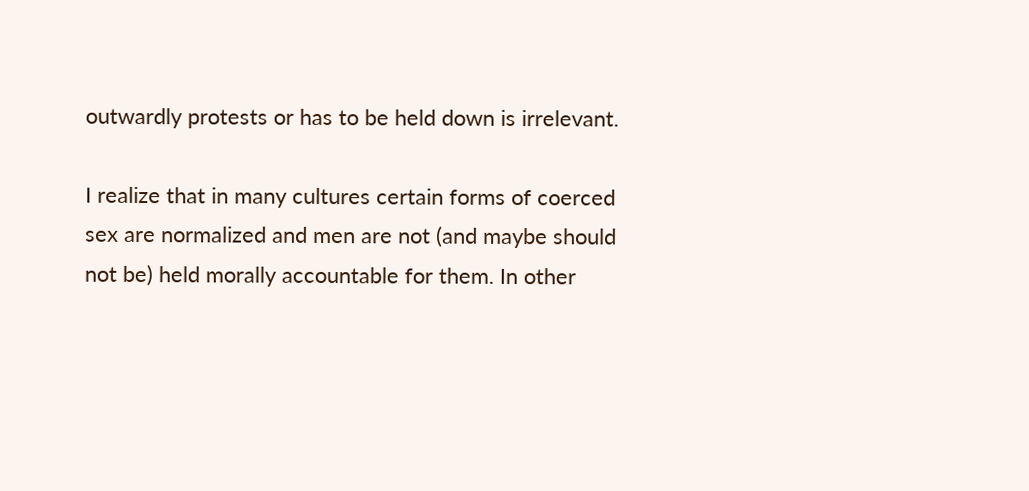outwardly protests or has to be held down is irrelevant.

I realize that in many cultures certain forms of coerced sex are normalized and men are not (and maybe should not be) held morally accountable for them. In other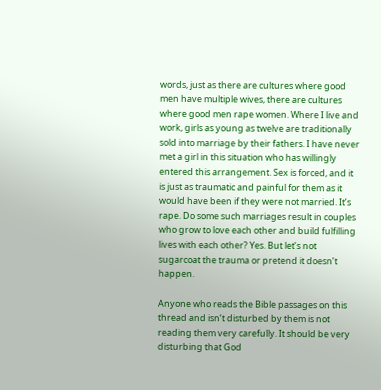words, just as there are cultures where good men have multiple wives, there are cultures where good men rape women. Where I live and work, girls as young as twelve are traditionally sold into marriage by their fathers. I have never met a girl in this situation who has willingly entered this arrangement. Sex is forced, and it is just as traumatic and painful for them as it would have been if they were not married. It’s rape. Do some such marriages result in couples who grow to love each other and build fulfilling lives with each other? Yes. But let’s not sugarcoat the trauma or pretend it doesn’t happen.

Anyone who reads the Bible passages on this thread and isn’t disturbed by them is not reading them very carefully. It should be very disturbing that God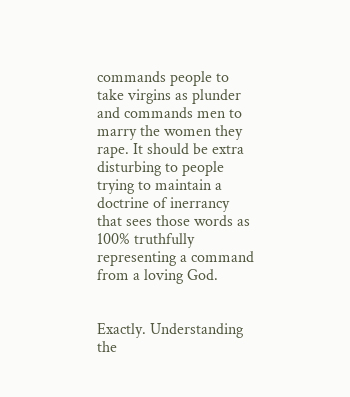commands people to take virgins as plunder and commands men to marry the women they rape. It should be extra disturbing to people trying to maintain a doctrine of inerrancy that sees those words as 100% truthfully representing a command from a loving God.


Exactly. Understanding the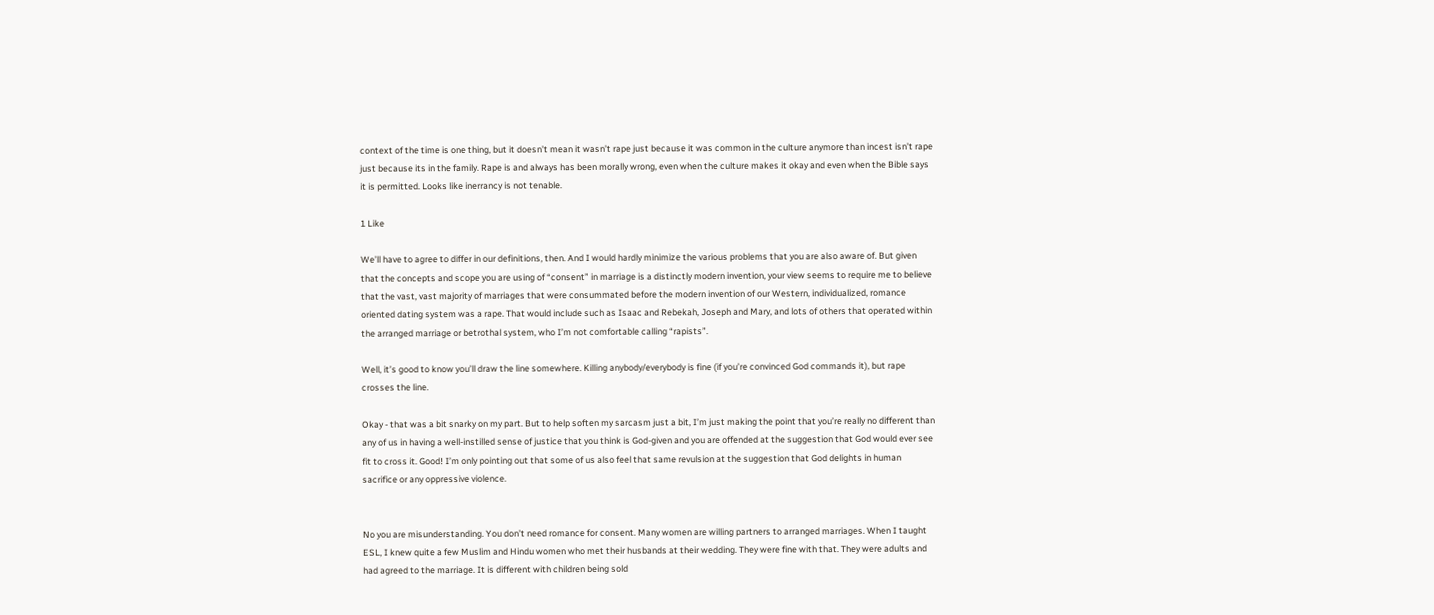context of the time is one thing, but it doesn’t mean it wasn’t rape just because it was common in the culture anymore than incest isn’t rape just because its in the family. Rape is and always has been morally wrong, even when the culture makes it okay and even when the Bible says it is permitted. Looks like inerrancy is not tenable.

1 Like

We’ll have to agree to differ in our definitions, then. And I would hardly minimize the various problems that you are also aware of. But given that the concepts and scope you are using of “consent” in marriage is a distinctly modern invention, your view seems to require me to believe that the vast, vast majority of marriages that were consummated before the modern invention of our Western, individualized, romance oriented dating system was a rape. That would include such as Isaac and Rebekah, Joseph and Mary, and lots of others that operated within the arranged marriage or betrothal system, who I’m not comfortable calling “rapists”.

Well, it’s good to know you’ll draw the line somewhere. Killing anybody/everybody is fine (if you’re convinced God commands it), but rape crosses the line.

Okay - that was a bit snarky on my part. But to help soften my sarcasm just a bit, I’m just making the point that you’re really no different than any of us in having a well-instilled sense of justice that you think is God-given and you are offended at the suggestion that God would ever see fit to cross it. Good! I’m only pointing out that some of us also feel that same revulsion at the suggestion that God delights in human sacrifice or any oppressive violence.


No you are misunderstanding. You don’t need romance for consent. Many women are willing partners to arranged marriages. When I taught ESL, I knew quite a few Muslim and Hindu women who met their husbands at their wedding. They were fine with that. They were adults and had agreed to the marriage. It is different with children being sold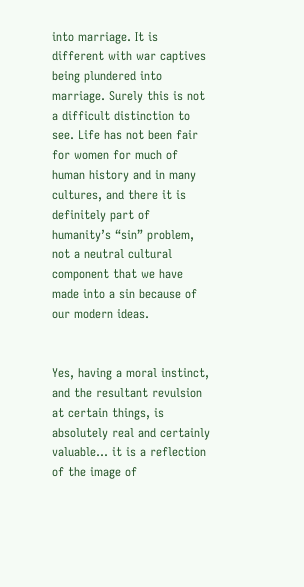into marriage. It is different with war captives being plundered into marriage. Surely this is not a difficult distinction to see. Life has not been fair for women for much of human history and in many cultures, and there it is definitely part of humanity’s “sin” problem, not a neutral cultural component that we have made into a sin because of our modern ideas.


Yes, having a moral instinct, and the resultant revulsion at certain things, is absolutely real and certainly valuable… it is a reflection of the image of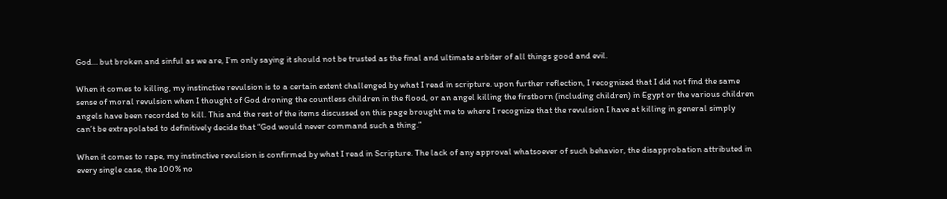God… but broken and sinful as we are, I’m only saying it should not be trusted as the final and ultimate arbiter of all things good and evil.

When it comes to killing, my instinctive revulsion is to a certain extent challenged by what I read in scripture. upon further reflection, I recognized that I did not find the same sense of moral revulsion when I thought of God droning the countless children in the flood, or an angel killing the firstborn (including children) in Egypt or the various children angels have been recorded to kill. This and the rest of the items discussed on this page brought me to where I recognize that the revulsion I have at killing in general simply can’t be extrapolated to definitively decide that “God would never command such a thing.”

When it comes to rape, my instinctive revulsion is confirmed by what I read in Scripture. The lack of any approval whatsoever of such behavior, the disapprobation attributed in every single case, the 100% no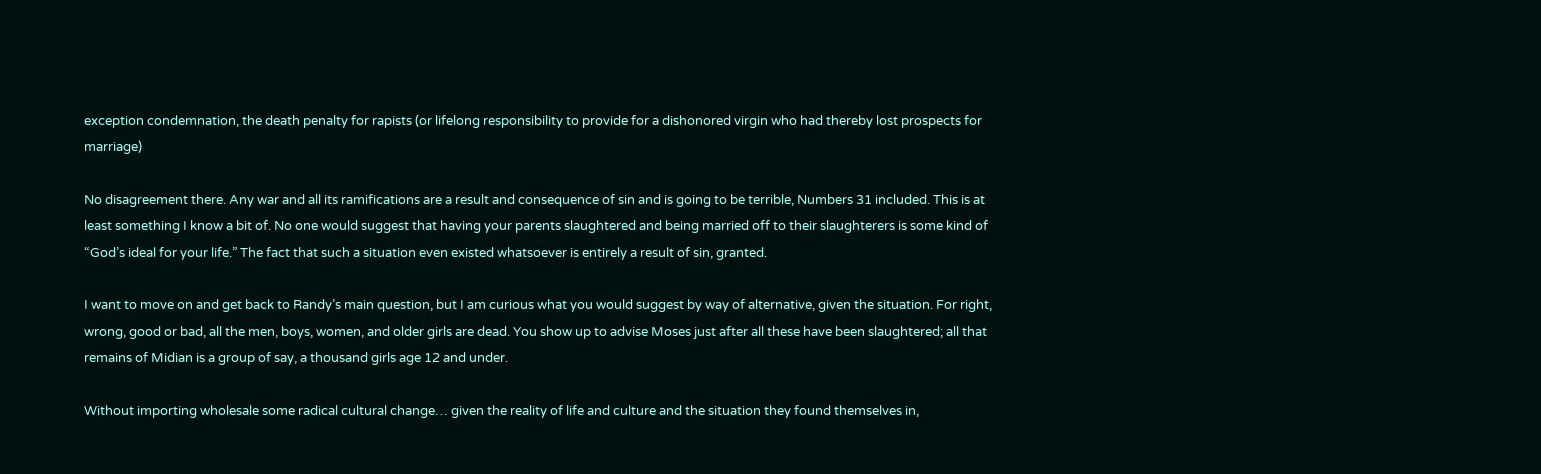exception condemnation, the death penalty for rapists (or lifelong responsibility to provide for a dishonored virgin who had thereby lost prospects for marriage)

No disagreement there. Any war and all its ramifications are a result and consequence of sin and is going to be terrible, Numbers 31 included. This is at least something I know a bit of. No one would suggest that having your parents slaughtered and being married off to their slaughterers is some kind of “God’s ideal for your life.” The fact that such a situation even existed whatsoever is entirely a result of sin, granted.

I want to move on and get back to Randy’s main question, but I am curious what you would suggest by way of alternative, given the situation. For right, wrong, good or bad, all the men, boys, women, and older girls are dead. You show up to advise Moses just after all these have been slaughtered; all that remains of Midian is a group of say, a thousand girls age 12 and under.

Without importing wholesale some radical cultural change… given the reality of life and culture and the situation they found themselves in,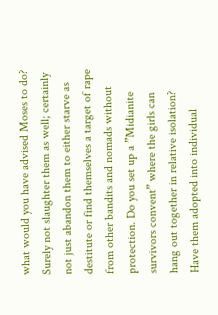what would you have advised Moses to do? Surely not slaughter them as well; certainly not just abandon them to either starve as destitute or find themselves a target of rape from other bandits and nomads without protection. Do you set up a ”Midianite survivors convent” where the girls can hang out together in relative isolation? Have them adopted into individual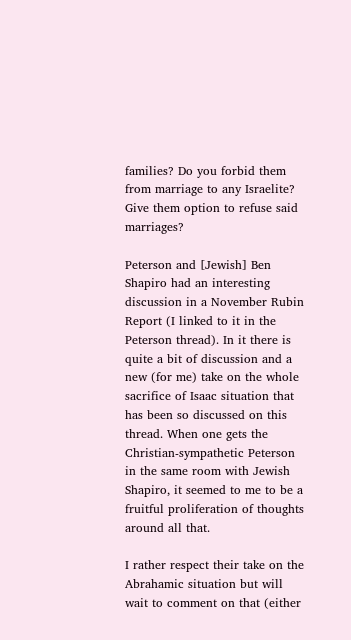families? Do you forbid them from marriage to any Israelite? Give them option to refuse said marriages?

Peterson and [Jewish] Ben Shapiro had an interesting discussion in a November Rubin Report (I linked to it in the Peterson thread). In it there is quite a bit of discussion and a new (for me) take on the whole sacrifice of Isaac situation that has been so discussed on this thread. When one gets the Christian-sympathetic Peterson in the same room with Jewish Shapiro, it seemed to me to be a fruitful proliferation of thoughts around all that.

I rather respect their take on the Abrahamic situation but will wait to comment on that (either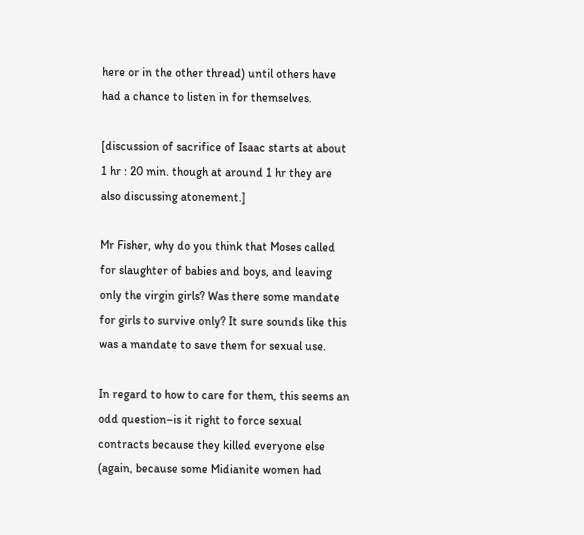here or in the other thread) until others have had a chance to listen in for themselves.

[discussion of sacrifice of Isaac starts at about 1 hr : 20 min. though at around 1 hr they are also discussing atonement.]

Mr Fisher, why do you think that Moses called for slaughter of babies and boys, and leaving only the virgin girls? Was there some mandate for girls to survive only? It sure sounds like this was a mandate to save them for sexual use.

In regard to how to care for them, this seems an odd question–is it right to force sexual contracts because they killed everyone else (again, because some Midianite women had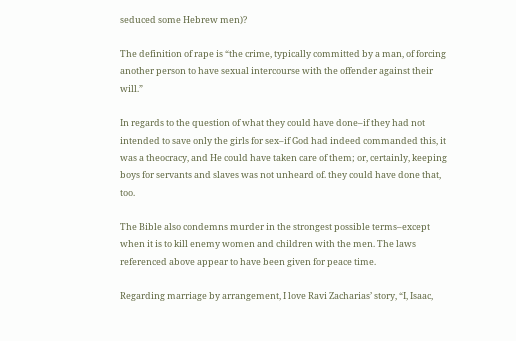seduced some Hebrew men)?

The definition of rape is “the crime, typically committed by a man, of forcing another person to have sexual intercourse with the offender against their will.”

In regards to the question of what they could have done–if they had not intended to save only the girls for sex–if God had indeed commanded this, it was a theocracy, and He could have taken care of them; or, certainly, keeping boys for servants and slaves was not unheard of. they could have done that, too.

The Bible also condemns murder in the strongest possible terms–except when it is to kill enemy women and children with the men. The laws referenced above appear to have been given for peace time.

Regarding marriage by arrangement, I love Ravi Zacharias’ story, “I, Isaac,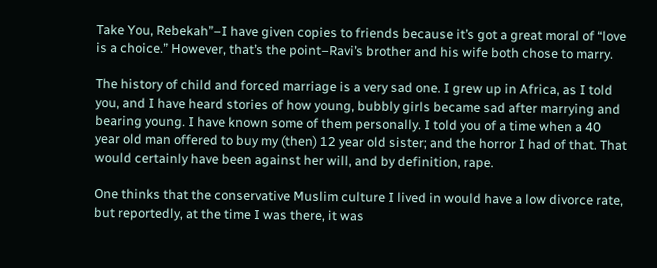Take You, Rebekah”–I have given copies to friends because it’s got a great moral of “love is a choice.” However, that’s the point–Ravi’s brother and his wife both chose to marry.

The history of child and forced marriage is a very sad one. I grew up in Africa, as I told you, and I have heard stories of how young, bubbly girls became sad after marrying and bearing young. I have known some of them personally. I told you of a time when a 40 year old man offered to buy my (then) 12 year old sister; and the horror I had of that. That would certainly have been against her will, and by definition, rape.

One thinks that the conservative Muslim culture I lived in would have a low divorce rate, but reportedly, at the time I was there, it was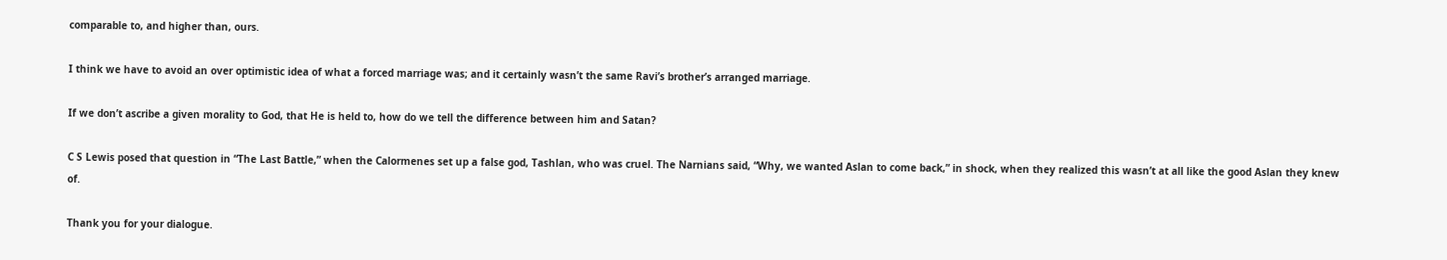comparable to, and higher than, ours.

I think we have to avoid an over optimistic idea of what a forced marriage was; and it certainly wasn’t the same Ravi’s brother’s arranged marriage.

If we don’t ascribe a given morality to God, that He is held to, how do we tell the difference between him and Satan?

C S Lewis posed that question in “The Last Battle,” when the Calormenes set up a false god, Tashlan, who was cruel. The Narnians said, “Why, we wanted Aslan to come back,” in shock, when they realized this wasn’t at all like the good Aslan they knew of.

Thank you for your dialogue.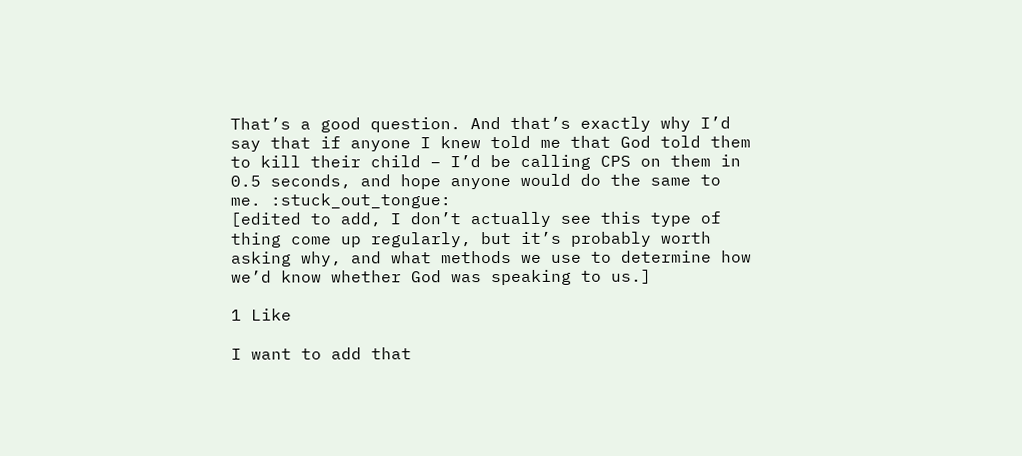That’s a good question. And that’s exactly why I’d say that if anyone I knew told me that God told them to kill their child – I’d be calling CPS on them in 0.5 seconds, and hope anyone would do the same to me. :stuck_out_tongue:
[edited to add, I don’t actually see this type of thing come up regularly, but it’s probably worth asking why, and what methods we use to determine how we’d know whether God was speaking to us.]

1 Like

I want to add that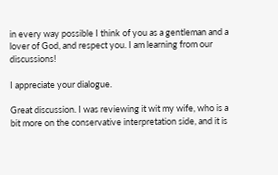in every way possible I think of you as a gentleman and a lover of God, and respect you. I am learning from our discussions!

I appreciate your dialogue.

Great discussion. I was reviewing it wit my wife, who is a bit more on the conservative interpretation side, and it is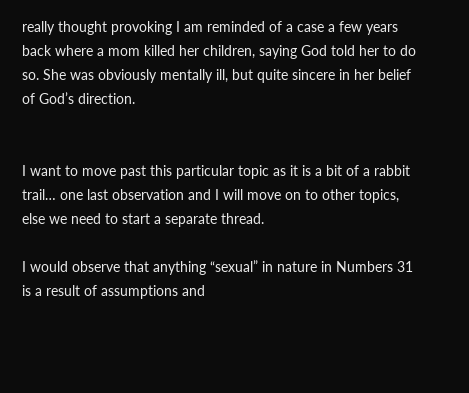really thought provoking I am reminded of a case a few years back where a mom killed her children, saying God told her to do so. She was obviously mentally ill, but quite sincere in her belief of God’s direction.


I want to move past this particular topic as it is a bit of a rabbit trail… one last observation and I will move on to other topics, else we need to start a separate thread.

I would observe that anything “sexual” in nature in Numbers 31 is a result of assumptions and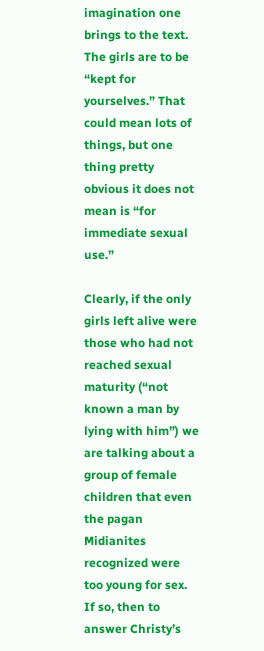imagination one brings to the text. The girls are to be “kept for yourselves.” That could mean lots of things, but one thing pretty obvious it does not mean is “for immediate sexual use.”

Clearly, if the only girls left alive were those who had not reached sexual maturity (“not known a man by lying with him”) we are talking about a group of female children that even the pagan Midianites recognized were too young for sex. If so, then to answer Christy’s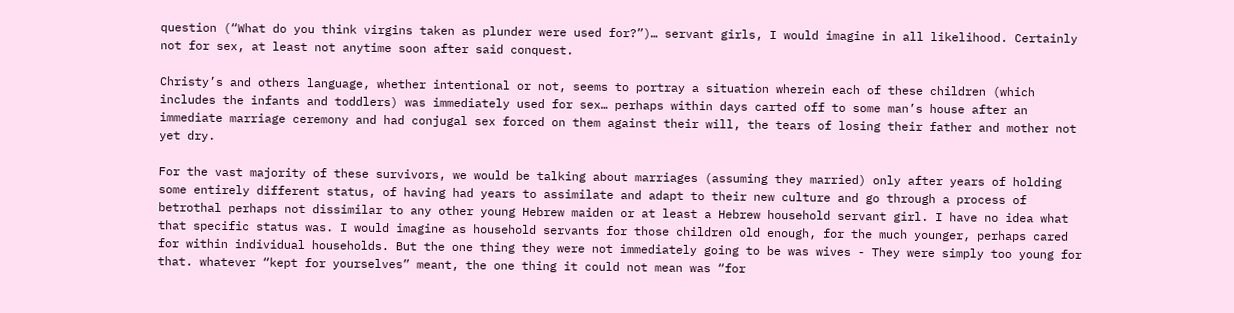question (“What do you think virgins taken as plunder were used for?”)… servant girls, I would imagine in all likelihood. Certainly not for sex, at least not anytime soon after said conquest.

Christy’s and others language, whether intentional or not, seems to portray a situation wherein each of these children (which includes the infants and toddlers) was immediately used for sex… perhaps within days carted off to some man’s house after an immediate marriage ceremony and had conjugal sex forced on them against their will, the tears of losing their father and mother not yet dry.

For the vast majority of these survivors, we would be talking about marriages (assuming they married) only after years of holding some entirely different status, of having had years to assimilate and adapt to their new culture and go through a process of betrothal perhaps not dissimilar to any other young Hebrew maiden or at least a Hebrew household servant girl. I have no idea what that specific status was. I would imagine as household servants for those children old enough, for the much younger, perhaps cared for within individual households. But the one thing they were not immediately going to be was wives - They were simply too young for that. whatever “kept for yourselves” meant, the one thing it could not mean was “for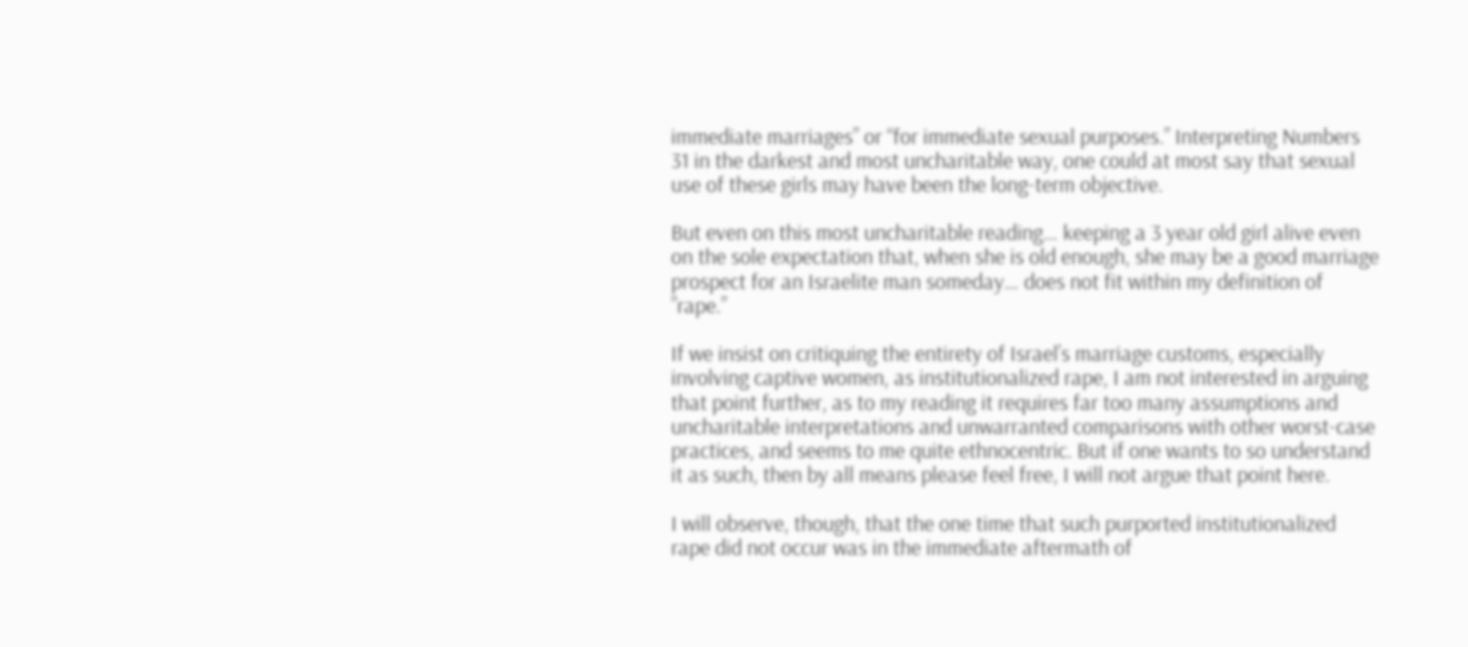immediate marriages” or “for immediate sexual purposes.” Interpreting Numbers 31 in the darkest and most uncharitable way, one could at most say that sexual use of these girls may have been the long-term objective.

But even on this most uncharitable reading… keeping a 3 year old girl alive even on the sole expectation that, when she is old enough, she may be a good marriage prospect for an Israelite man someday… does not fit within my definition of ”rape.”

If we insist on critiquing the entirety of Israel’s marriage customs, especially involving captive women, as institutionalized rape, I am not interested in arguing that point further, as to my reading it requires far too many assumptions and uncharitable interpretations and unwarranted comparisons with other worst-case practices, and seems to me quite ethnocentric. But if one wants to so understand it as such, then by all means please feel free, I will not argue that point here.

I will observe, though, that the one time that such purported institutionalized rape did not occur was in the immediate aftermath of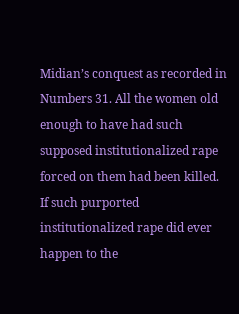Midian’s conquest as recorded in Numbers 31. All the women old enough to have had such supposed institutionalized rape forced on them had been killed. If such purported institutionalized rape did ever happen to the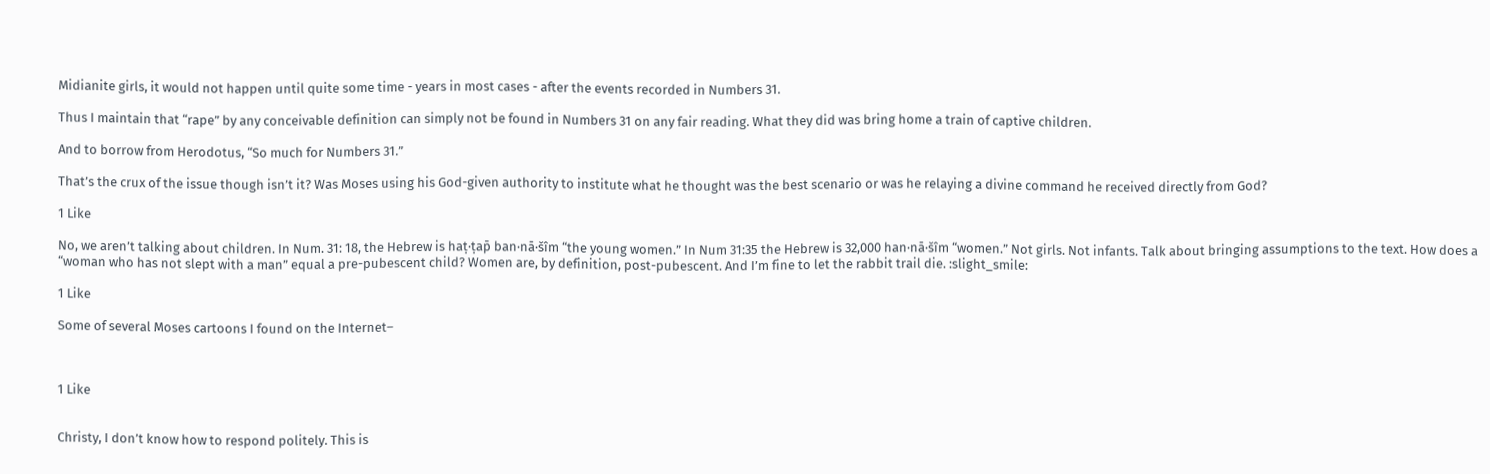Midianite girls, it would not happen until quite some time - years in most cases - after the events recorded in Numbers 31.

Thus I maintain that “rape” by any conceivable definition can simply not be found in Numbers 31 on any fair reading. What they did was bring home a train of captive children.

And to borrow from Herodotus, “So much for Numbers 31.”

That’s the crux of the issue though isn’t it? Was Moses using his God-given authority to institute what he thought was the best scenario or was he relaying a divine command he received directly from God?

1 Like

No, we aren’t talking about children. In Num. 31: 18, the Hebrew is haṭ·ṭap̄ ban·nā·šîm “the young women.” In Num 31:35 the Hebrew is 32,000 han·nā·šîm “women.” Not girls. Not infants. Talk about bringing assumptions to the text. How does a “woman who has not slept with a man” equal a pre-pubescent child? Women are, by definition, post-pubescent. And I’m fine to let the rabbit trail die. :slight_smile:

1 Like

Some of several Moses cartoons I found on the Internet–



1 Like


Christy, I don’t know how to respond politely. This is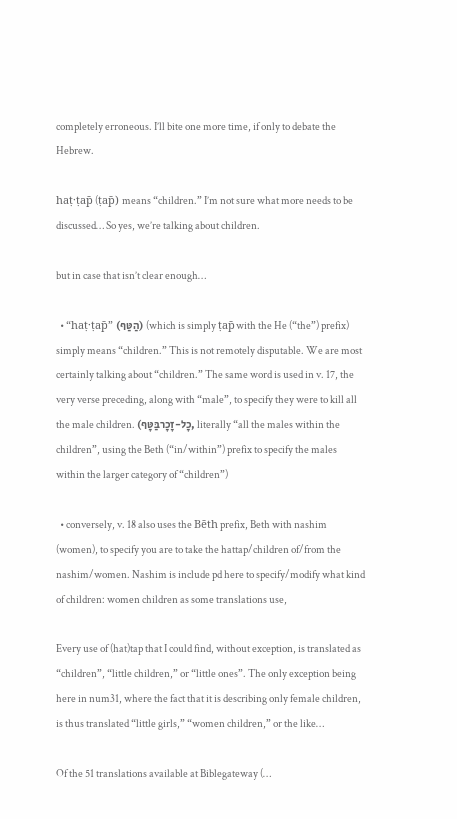completely erroneous. I’ll bite one more time, if only to debate the Hebrew.

haṭ·ṭap̄ (ṭap̄) means “children.” I’m not sure what more needs to be discussed… So yes, we’re talking about children.

but in case that isn’t clear enough…

  • “haṭ·ṭap̄” (הַטַּף) (which is simply ṭap̄ with the He (“the”) prefix) simply means “children.” This is not remotely disputable. We are most certainly talking about “children.” The same word is used in v. 17, the very verse preceding, along with “male”, to specify they were to kill all the male children. (כָל-זָכָרבַּטָּף, literally “all the males within the children”, using the Beth (“in/within”) prefix to specify the males within the larger category of “children”)

  • conversely, v. 18 also uses the Bēth prefix, Beth with nashim (women), to specify you are to take the hattap/children of/from the nashim/women. Nashim is include pd here to specify/modify what kind of children: women children as some translations use,

Every use of (hat)tap that I could find, without exception, is translated as “children”, “little children,” or “little ones”. The only exception being here in num31, where the fact that it is describing only female children, is thus translated “little girls,” “women children,” or the like…

Of the 51 translations available at Biblegateway (…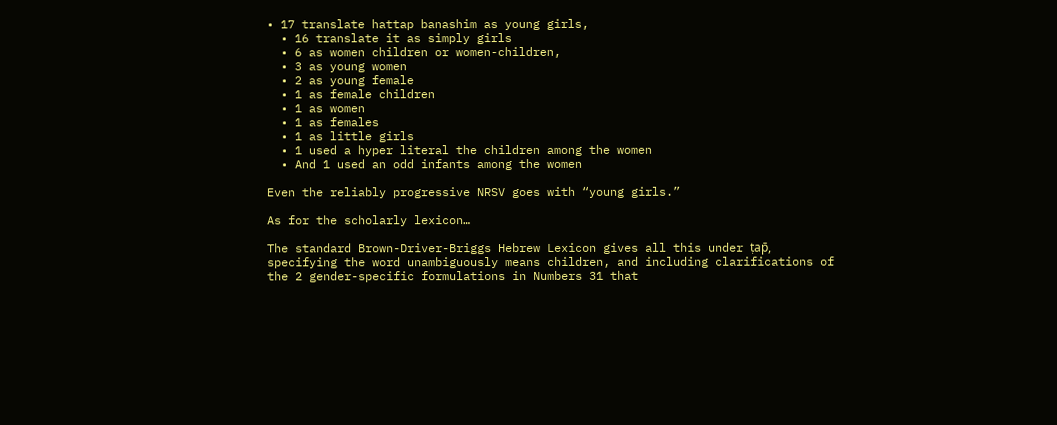• 17 translate hattap banashim as young girls,
  • 16 translate it as simply girls
  • 6 as women children or women-children,
  • 3 as young women
  • 2 as young female
  • 1 as female children
  • 1 as women
  • 1 as females
  • 1 as little girls
  • 1 used a hyper literal the children among the women
  • And 1 used an odd infants among the women

Even the reliably progressive NRSV goes with “young girls.”

As for the scholarly lexicon…

The standard Brown-Driver-Briggs Hebrew Lexicon gives all this under ṭap̄, specifying the word unambiguously means children, and including clarifications of the 2 gender-specific formulations in Numbers 31 that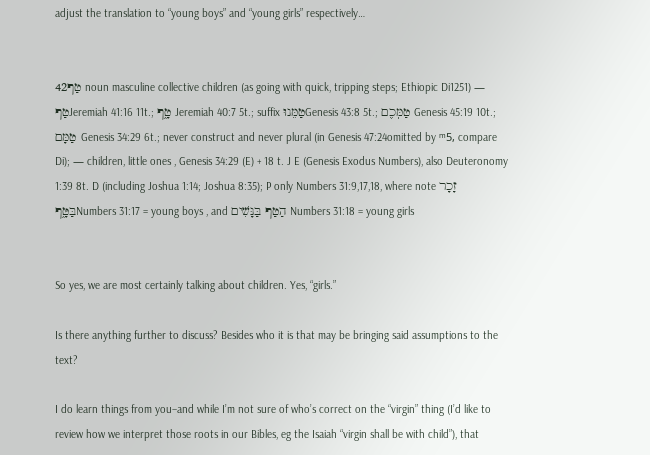adjust the translation to “young boys” and “young girls” respectively…


טַף42 noun masculine collective children (as going with quick, tripping steps; Ethiopic Di1251) — טַףJeremiah 41:16 11t.; טָ֑ף Jeremiah 40:7 5t.; suffix טַמֵּנוּGenesis 43:8 5t.; טַמְּכֶם Genesis 45:19 10t.; טַמָּם Genesis 34:29 6t.; never construct and never plural (in Genesis 47:24omitted by ᵐ5, compare Di); — children, little ones , Genesis 34:29 (E) + 18 t. J E (Genesis Exodus Numbers), also Deuteronomy 1:39 8t. D (including Joshua 1:14; Joshua 8:35); P only Numbers 31:9,17,18, where note זָכָר בַּטָּ֑ףNumbers 31:17 = young boys , and הַטַף בַּנָּשִׁים Numbers 31:18 = young girls


So yes, we are most certainly talking about children. Yes, “girls.”

Is there anything further to discuss? Besides who it is that may be bringing said assumptions to the text?

I do learn things from you–and while I’m not sure of who’s correct on the “virgin” thing (I’d like to review how we interpret those roots in our Bibles, eg the Isaiah “virgin shall be with child”), that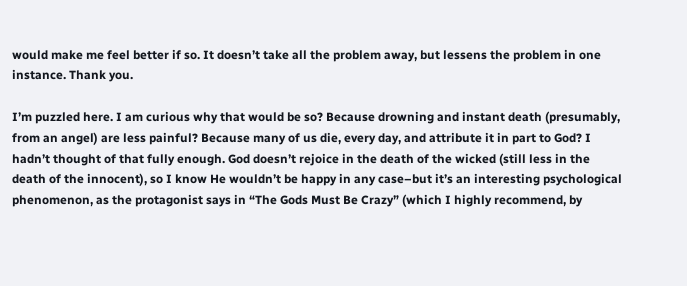would make me feel better if so. It doesn’t take all the problem away, but lessens the problem in one instance. Thank you.

I’m puzzled here. I am curious why that would be so? Because drowning and instant death (presumably, from an angel) are less painful? Because many of us die, every day, and attribute it in part to God? I hadn’t thought of that fully enough. God doesn’t rejoice in the death of the wicked (still less in the death of the innocent), so I know He wouldn’t be happy in any case–but it’s an interesting psychological phenomenon, as the protagonist says in “The Gods Must Be Crazy” (which I highly recommend, by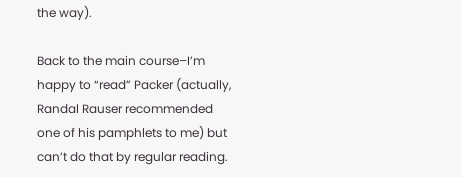the way).

Back to the main course–I’m happy to “read” Packer (actually, Randal Rauser recommended one of his pamphlets to me) but can’t do that by regular reading.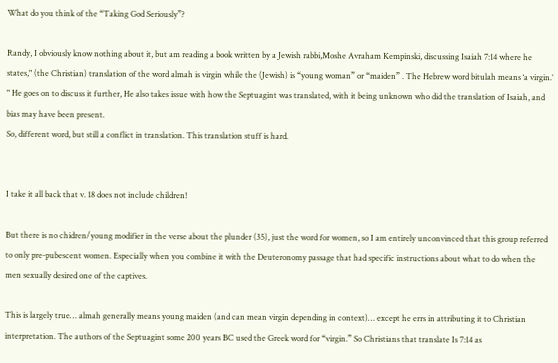What do you think of the “Taking God Seriously”?

Randy, I obviously know nothing about it, but am reading a book written by a Jewish rabbi,Moshe Avraham Kempinski, discussing Isaiah 7:14 where he states," (the Christian) translation of the word almah is virgin while the (Jewish) is “young woman” or “maiden” . The Hebrew word bitulah means ‘a virgin.’ " He goes on to discuss it further, He also takes issue with how the Septuagint was translated, with it being unknown who did the translation of Isaiah, and bias may have been present.
So, different word, but still a conflict in translation. This translation stuff is hard.


I take it all back that v. 18 does not include children!

But there is no chidren/young modifier in the verse about the plunder (35), just the word for women, so I am entirely unconvinced that this group referred to only pre-pubescent women. Especially when you combine it with the Deuteronomy passage that had specific instructions about what to do when the men sexually desired one of the captives.

This is largely true… almah generally means young maiden (and can mean virgin depending in context)… except he errs in attributing it to Christian interpretation. The authors of the Septuagint some 200 years BC used the Greek word for “virgin.” So Christians that translate Is 7:14 as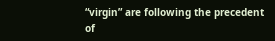“virgin” are following the precedent of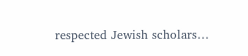respected Jewish scholars…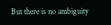But there is no ambiguity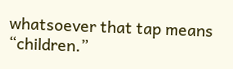whatsoever that tap means “children.”